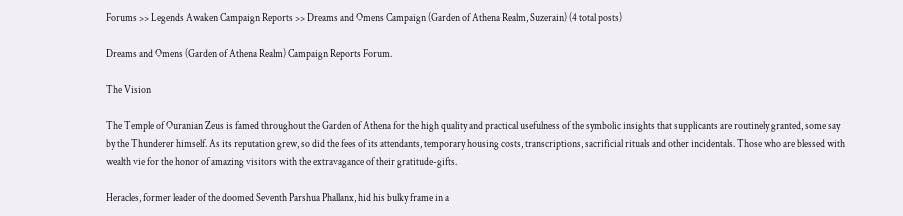Forums >> Legends Awaken Campaign Reports >> Dreams and Omens Campaign (Garden of Athena Realm, Suzerain) (4 total posts)

Dreams and Omens (Garden of Athena Realm) Campaign Reports Forum.

The Vision

The Temple of Ouranian Zeus is famed throughout the Garden of Athena for the high quality and practical usefulness of the symbolic insights that supplicants are routinely granted, some say by the Thunderer himself. As its reputation grew, so did the fees of its attendants, temporary housing costs, transcriptions, sacrificial rituals and other incidentals. Those who are blessed with wealth vie for the honor of amazing visitors with the extravagance of their gratitude-gifts.

Heracles, former leader of the doomed Seventh Parshua Phallanx, hid his bulky frame in a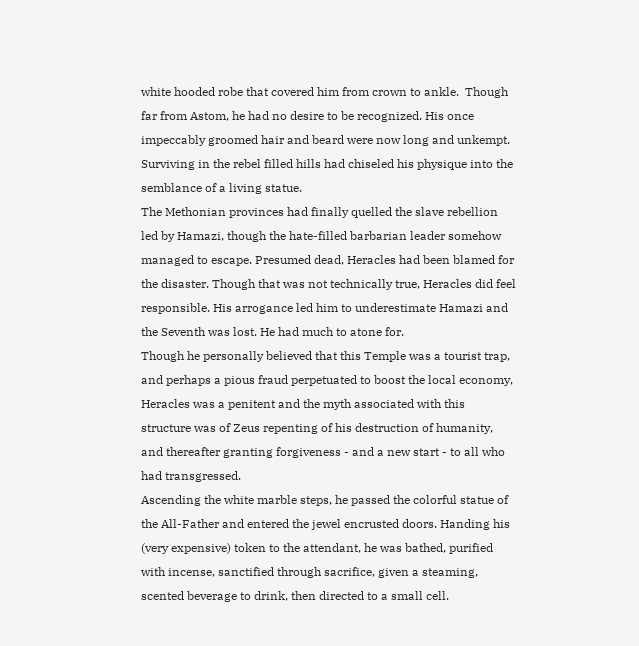white hooded robe that covered him from crown to ankle.  Though far from Astom, he had no desire to be recognized. His once impeccably groomed hair and beard were now long and unkempt. Surviving in the rebel filled hills had chiseled his physique into the semblance of a living statue.
The Methonian provinces had finally quelled the slave rebellion led by Hamazi, though the hate-filled barbarian leader somehow managed to escape. Presumed dead, Heracles had been blamed for the disaster. Though that was not technically true, Heracles did feel responsible. His arrogance led him to underestimate Hamazi and the Seventh was lost. He had much to atone for.
Though he personally believed that this Temple was a tourist trap, and perhaps a pious fraud perpetuated to boost the local economy, Heracles was a penitent and the myth associated with this structure was of Zeus repenting of his destruction of humanity, and thereafter granting forgiveness - and a new start - to all who had transgressed.
Ascending the white marble steps, he passed the colorful statue of the All-Father and entered the jewel encrusted doors. Handing his (very expensive) token to the attendant, he was bathed, purified with incense, sanctified through sacrifice, given a steaming, scented beverage to drink, then directed to a small cell.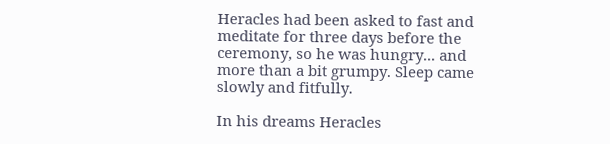Heracles had been asked to fast and meditate for three days before the ceremony, so he was hungry... and more than a bit grumpy. Sleep came slowly and fitfully.

In his dreams Heracles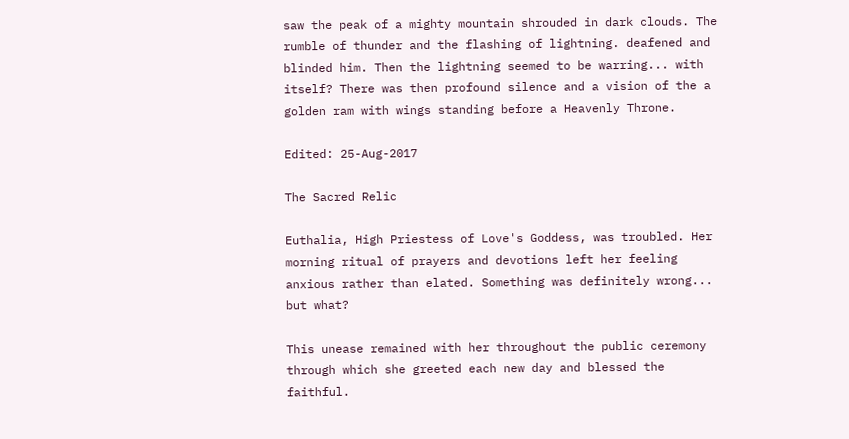saw the peak of a mighty mountain shrouded in dark clouds. The rumble of thunder and the flashing of lightning. deafened and blinded him. Then the lightning seemed to be warring... with itself? There was then profound silence and a vision of the a golden ram with wings standing before a Heavenly Throne.

Edited: 25-Aug-2017

The Sacred Relic

Euthalia, High Priestess of Love's Goddess, was troubled. Her morning ritual of prayers and devotions left her feeling anxious rather than elated. Something was definitely wrong... but what?

This unease remained with her throughout the public ceremony through which she greeted each new day and blessed the faithful.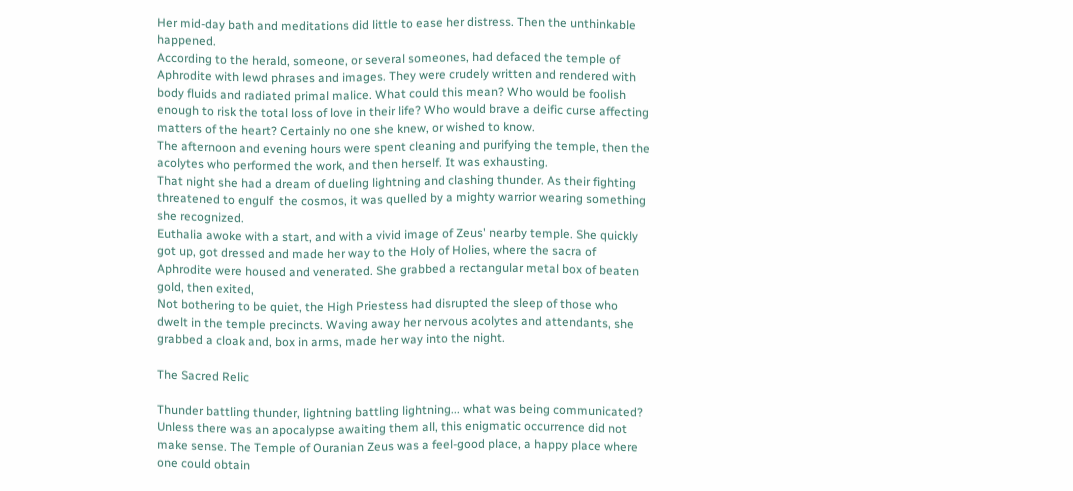Her mid-day bath and meditations did little to ease her distress. Then the unthinkable happened.
According to the herald, someone, or several someones, had defaced the temple of Aphrodite with lewd phrases and images. They were crudely written and rendered with body fluids and radiated primal malice. What could this mean? Who would be foolish enough to risk the total loss of love in their life? Who would brave a deific curse affecting matters of the heart? Certainly no one she knew, or wished to know.
The afternoon and evening hours were spent cleaning and purifying the temple, then the acolytes who performed the work, and then herself. It was exhausting.
That night she had a dream of dueling lightning and clashing thunder. As their fighting threatened to engulf  the cosmos, it was quelled by a mighty warrior wearing something she recognized.
Euthalia awoke with a start, and with a vivid image of Zeus' nearby temple. She quickly got up, got dressed and made her way to the Holy of Holies, where the sacra of Aphrodite were housed and venerated. She grabbed a rectangular metal box of beaten gold, then exited,
Not bothering to be quiet, the High Priestess had disrupted the sleep of those who dwelt in the temple precincts. Waving away her nervous acolytes and attendants, she grabbed a cloak and, box in arms, made her way into the night.

The Sacred Relic

Thunder battling thunder, lightning battling lightning... what was being communicated? Unless there was an apocalypse awaiting them all, this enigmatic occurrence did not make sense. The Temple of Ouranian Zeus was a feel-good place, a happy place where one could obtain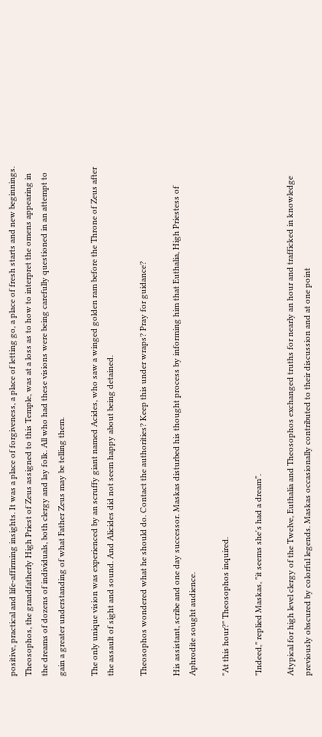positive, practical and life-affirming insights. It was a place of forgiveness, a place of letting go, a place of fresh starts and new beginnings.
Theosophos, the grandfatherly High Priest of Zeus assigned to this Temple, was at a loss as to how to interpret the omens appearing in the dreams of dozens of individuals, both clergy and lay folk. All who had these visions were being carefully questioned in an attempt to gain a greater understanding of what Father Zeus may be telling them.

The only unique vision was experienced by an scruffy giant named Acides, who saw a winged golden ram before the Throne of Zeus after the assault of sight and sound. And Alicides did not seem happy about being detained.

Theosophos wondered what he should do. Contact the authorities? Keep this under wraps? Pray for guidance?

His assistant, scribe and one day successor. Maskas disturbed his thought process by informing him that Euthalia, High Priestess of Aphrodite sought audience.

"At this hour?" Theosophos inquired.

"Indeed," replied Maskas, "it seems she's had a dream".

Atypical for high level clergy of the Twelve, Euthalia and Theosophos exchanged truths for nearly an hour and trafficked in knowledge previously obscured by colorful legends. Maskas occasionally contributed to their discussion and at one point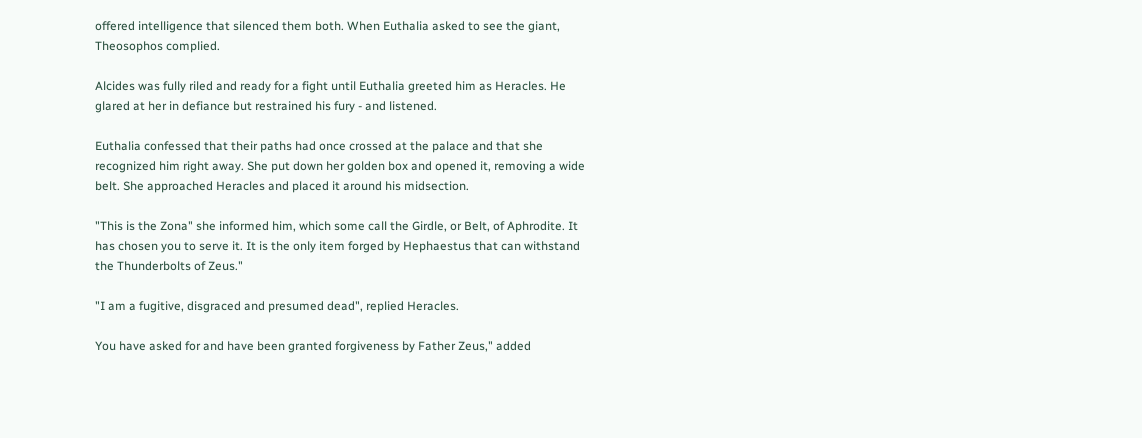offered intelligence that silenced them both. When Euthalia asked to see the giant, Theosophos complied.

Alcides was fully riled and ready for a fight until Euthalia greeted him as Heracles. He glared at her in defiance but restrained his fury - and listened.

Euthalia confessed that their paths had once crossed at the palace and that she recognized him right away. She put down her golden box and opened it, removing a wide belt. She approached Heracles and placed it around his midsection.

"This is the Zona" she informed him, which some call the Girdle, or Belt, of Aphrodite. It has chosen you to serve it. It is the only item forged by Hephaestus that can withstand the Thunderbolts of Zeus."

"I am a fugitive, disgraced and presumed dead", replied Heracles.

You have asked for and have been granted forgiveness by Father Zeus," added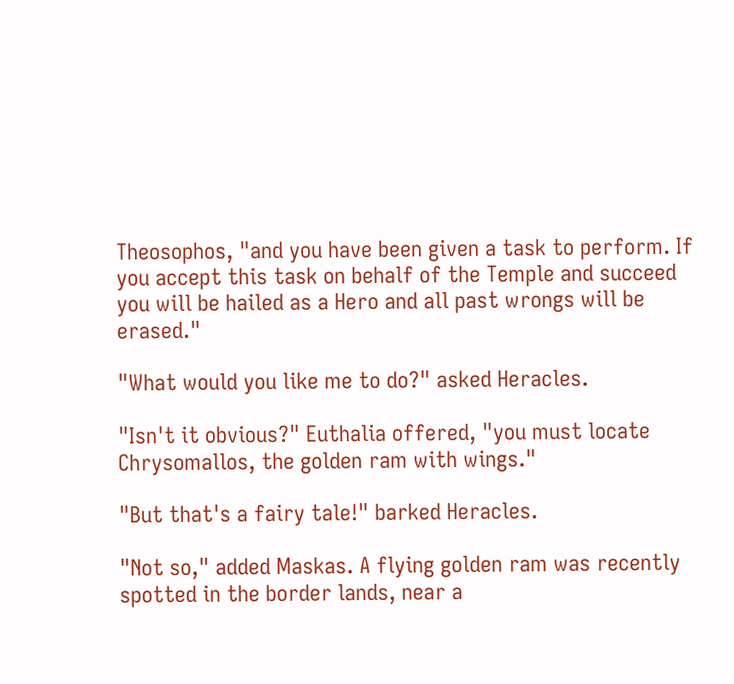Theosophos, "and you have been given a task to perform. If you accept this task on behalf of the Temple and succeed you will be hailed as a Hero and all past wrongs will be erased."

"What would you like me to do?" asked Heracles.

"Isn't it obvious?" Euthalia offered, "you must locate Chrysomallos, the golden ram with wings."

"But that's a fairy tale!" barked Heracles.

"Not so," added Maskas. A flying golden ram was recently spotted in the border lands, near a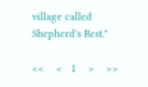village called Shepherd's Rest."

<<    <   1    >    >>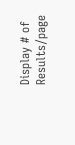Display # of Results/page